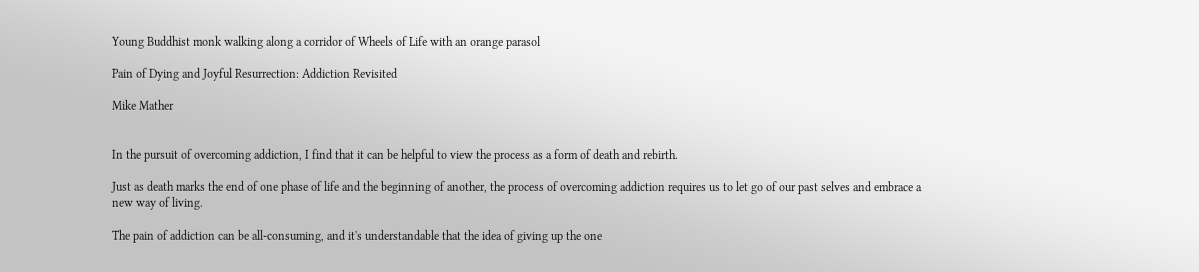Young Buddhist monk walking along a corridor of Wheels of Life with an orange parasol

Pain of Dying and Joyful Resurrection: Addiction Revisited

Mike Mather


In the pursuit of overcoming addiction, I find that it can be helpful to view the process as a form of death and rebirth.

Just as death marks the end of one phase of life and the beginning of another, the process of overcoming addiction requires us to let go of our past selves and embrace a new way of living.

The pain of addiction can be all-consuming, and it's understandable that the idea of giving up the one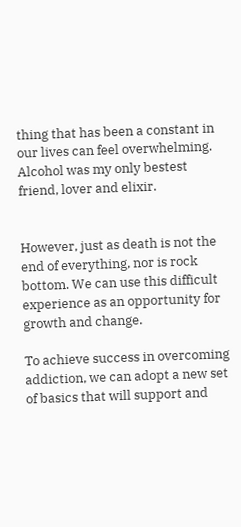thing that has been a constant in our lives can feel overwhelming. Alcohol was my only bestest friend, lover and elixir.


However, just as death is not the end of everything, nor is rock bottom. We can use this difficult experience as an opportunity for growth and change.

To achieve success in overcoming addiction, we can adopt a new set of basics that will support and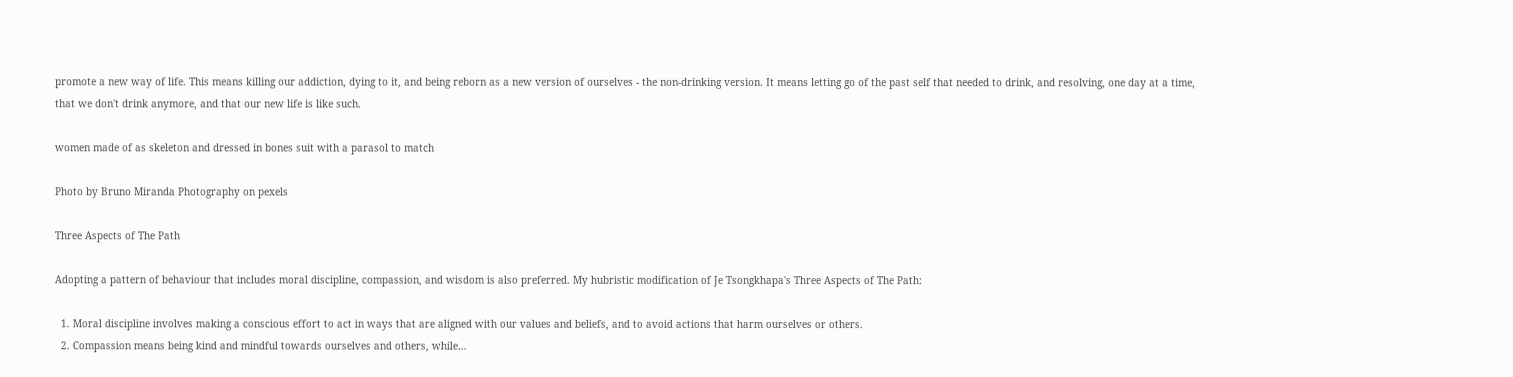promote a new way of life. This means killing our addiction, dying to it, and being reborn as a new version of ourselves - the non-drinking version. It means letting go of the past self that needed to drink, and resolving, one day at a time, that we don't drink anymore, and that our new life is like such.

women made of as skeleton and dressed in bones suit with a parasol to match

Photo by Bruno Miranda Photography on pexels

Three Aspects of The Path

Adopting a pattern of behaviour that includes moral discipline, compassion, and wisdom is also preferred. My hubristic modification of Je Tsongkhapa's Three Aspects of The Path:

  1. Moral discipline involves making a conscious effort to act in ways that are aligned with our values and beliefs, and to avoid actions that harm ourselves or others.
  2. Compassion means being kind and mindful towards ourselves and others, while…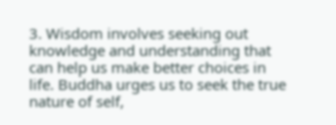3. Wisdom involves seeking out knowledge and understanding that can help us make better choices in life. Buddha urges us to seek the true nature of self,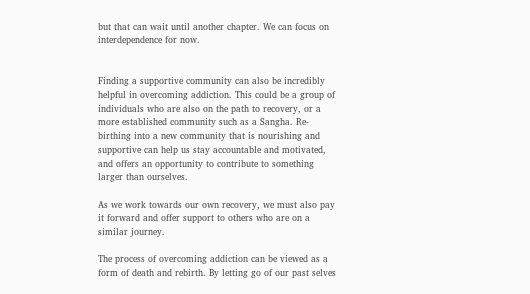but that can wait until another chapter. We can focus on interdependence for now.


Finding a supportive community can also be incredibly helpful in overcoming addiction. This could be a group of individuals who are also on the path to recovery, or a more established community such as a Sangha. Re-birthing into a new community that is nourishing and supportive can help us stay accountable and motivated, and offers an opportunity to contribute to something larger than ourselves.

As we work towards our own recovery, we must also pay it forward and offer support to others who are on a similar journey.

The process of overcoming addiction can be viewed as a form of death and rebirth. By letting go of our past selves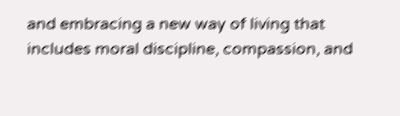and embracing a new way of living that includes moral discipline, compassion, and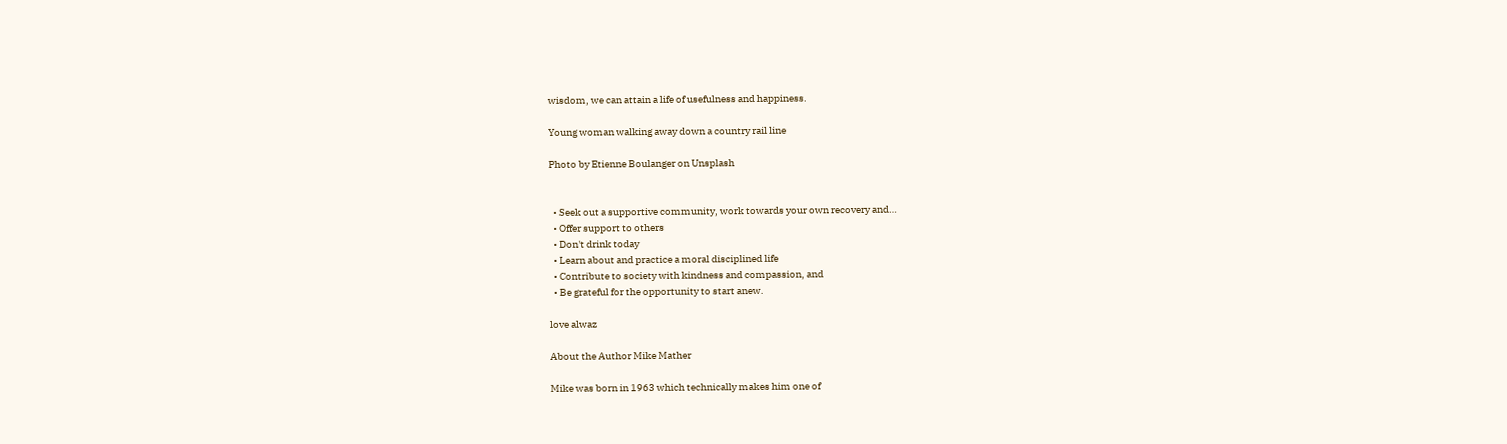wisdom, we can attain a life of usefulness and happiness.

Young woman walking away down a country rail line

Photo by Etienne Boulanger on Unsplash


  • Seek out a supportive community, work towards your own recovery and…
  • Offer support to others
  • Don't drink today
  • Learn about and practice a moral disciplined life
  • Contribute to society with kindness and compassion, and
  • Be grateful for the opportunity to start anew.

love alwaz

About the Author Mike Mather

Mike was born in 1963 which technically makes him one of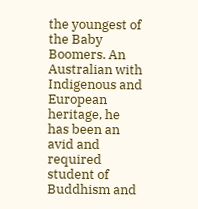the youngest of the Baby Boomers. An Australian with Indigenous and European heritage, he has been an avid and required student of Buddhism and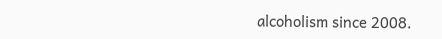alcoholism since 2008.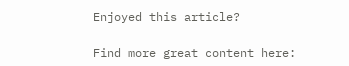Enjoyed this article?

Find more great content here: